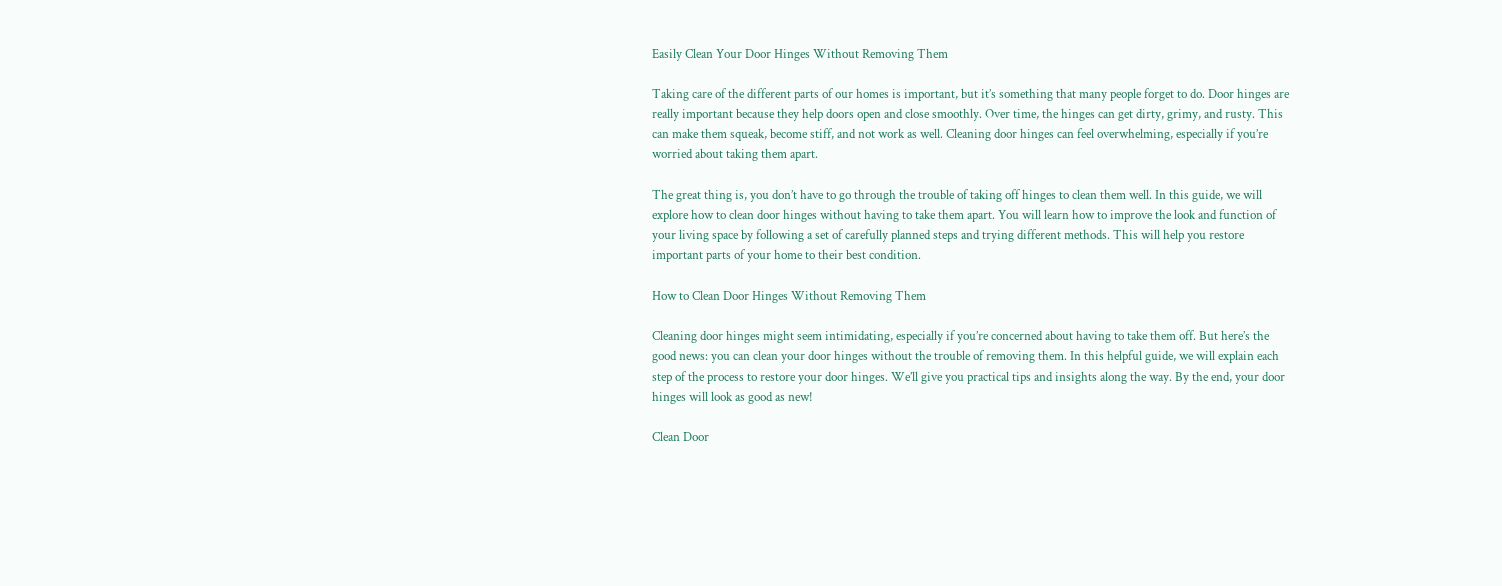Easily Clean Your Door Hinges Without Removing Them

Taking care of the different parts of our homes is important, but it’s something that many people forget to do. Door hinges are really important because they help doors open and close smoothly. Over time, the hinges can get dirty, grimy, and rusty. This can make them squeak, become stiff, and not work as well. Cleaning door hinges can feel overwhelming, especially if you’re worried about taking them apart.

The great thing is, you don’t have to go through the trouble of taking off hinges to clean them well. In this guide, we will explore how to clean door hinges without having to take them apart. You will learn how to improve the look and function of your living space by following a set of carefully planned steps and trying different methods. This will help you restore important parts of your home to their best condition.

How to Clean Door Hinges Without Removing Them

Cleaning door hinges might seem intimidating, especially if you’re concerned about having to take them off. But here’s the good news: you can clean your door hinges without the trouble of removing them. In this helpful guide, we will explain each step of the process to restore your door hinges. We’ll give you practical tips and insights along the way. By the end, your door hinges will look as good as new!

Clean Door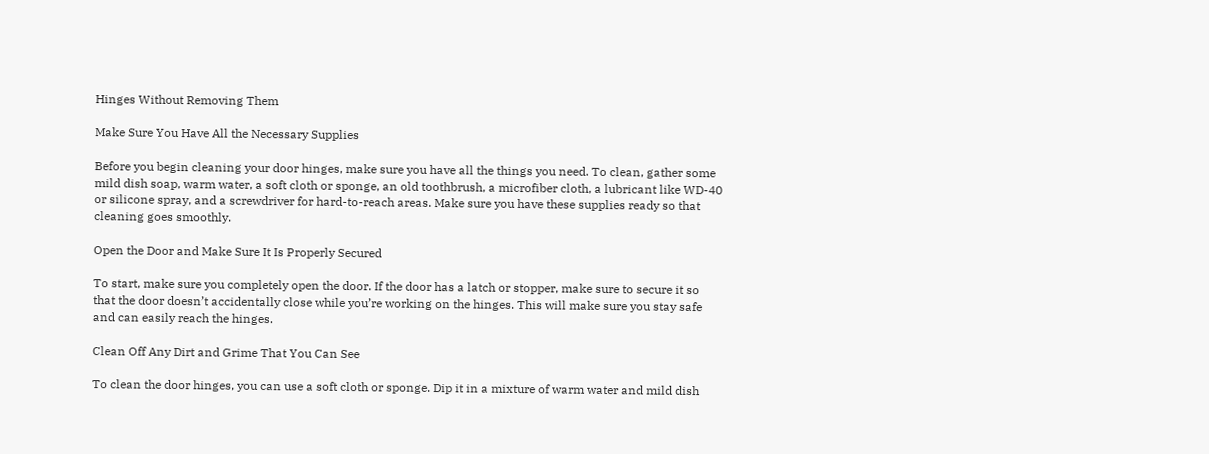Hinges Without Removing Them

Make Sure You Have All the Necessary Supplies

Before you begin cleaning your door hinges, make sure you have all the things you need. To clean, gather some mild dish soap, warm water, a soft cloth or sponge, an old toothbrush, a microfiber cloth, a lubricant like WD-40 or silicone spray, and a screwdriver for hard-to-reach areas. Make sure you have these supplies ready so that cleaning goes smoothly.

Open the Door and Make Sure It Is Properly Secured

To start, make sure you completely open the door. If the door has a latch or stopper, make sure to secure it so that the door doesn’t accidentally close while you’re working on the hinges. This will make sure you stay safe and can easily reach the hinges.

Clean Off Any Dirt and Grime That You Can See

To clean the door hinges, you can use a soft cloth or sponge. Dip it in a mixture of warm water and mild dish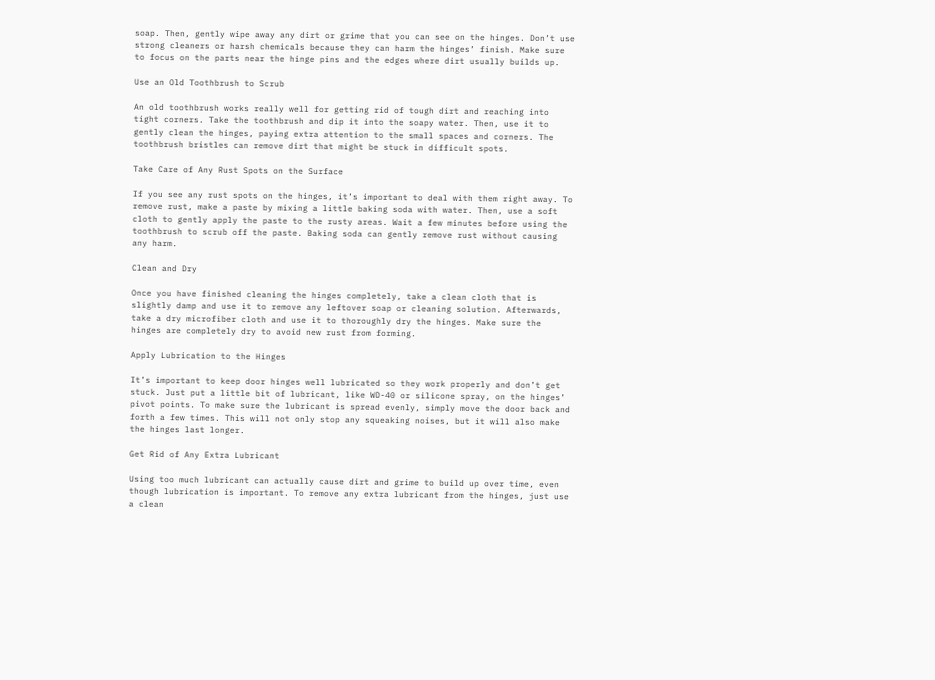soap. Then, gently wipe away any dirt or grime that you can see on the hinges. Don’t use strong cleaners or harsh chemicals because they can harm the hinges’ finish. Make sure to focus on the parts near the hinge pins and the edges where dirt usually builds up.

Use an Old Toothbrush to Scrub

An old toothbrush works really well for getting rid of tough dirt and reaching into tight corners. Take the toothbrush and dip it into the soapy water. Then, use it to gently clean the hinges, paying extra attention to the small spaces and corners. The toothbrush bristles can remove dirt that might be stuck in difficult spots.

Take Care of Any Rust Spots on the Surface

If you see any rust spots on the hinges, it’s important to deal with them right away. To remove rust, make a paste by mixing a little baking soda with water. Then, use a soft cloth to gently apply the paste to the rusty areas. Wait a few minutes before using the toothbrush to scrub off the paste. Baking soda can gently remove rust without causing any harm.

Clean and Dry

Once you have finished cleaning the hinges completely, take a clean cloth that is slightly damp and use it to remove any leftover soap or cleaning solution. Afterwards, take a dry microfiber cloth and use it to thoroughly dry the hinges. Make sure the hinges are completely dry to avoid new rust from forming.

Apply Lubrication to the Hinges

It’s important to keep door hinges well lubricated so they work properly and don’t get stuck. Just put a little bit of lubricant, like WD-40 or silicone spray, on the hinges’ pivot points. To make sure the lubricant is spread evenly, simply move the door back and forth a few times. This will not only stop any squeaking noises, but it will also make the hinges last longer.

Get Rid of Any Extra Lubricant

Using too much lubricant can actually cause dirt and grime to build up over time, even though lubrication is important. To remove any extra lubricant from the hinges, just use a clean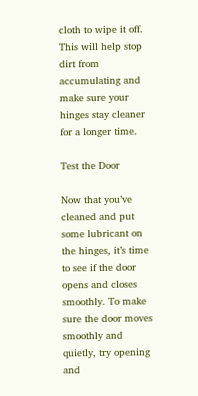cloth to wipe it off. This will help stop dirt from accumulating and make sure your hinges stay cleaner for a longer time.

Test the Door

Now that you’ve cleaned and put some lubricant on the hinges, it’s time to see if the door opens and closes smoothly. To make sure the door moves smoothly and quietly, try opening and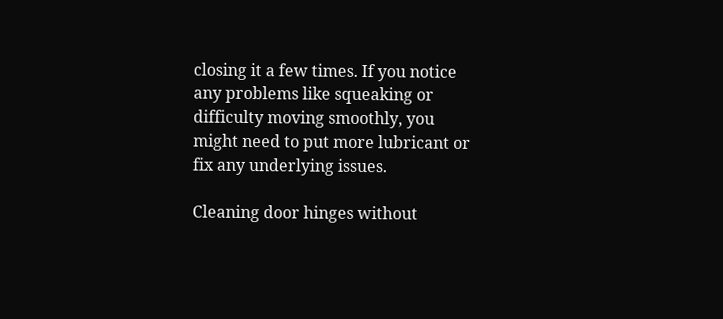closing it a few times. If you notice any problems like squeaking or difficulty moving smoothly, you might need to put more lubricant or fix any underlying issues.

Cleaning door hinges without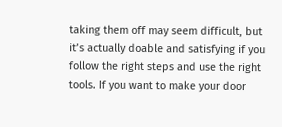taking them off may seem difficult, but it’s actually doable and satisfying if you follow the right steps and use the right tools. If you want to make your door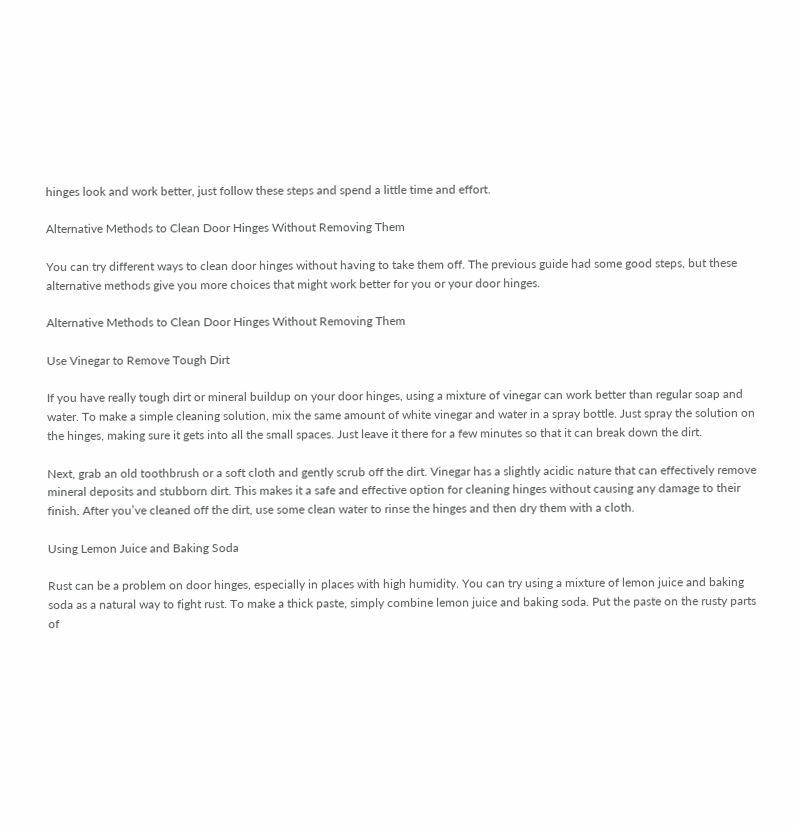hinges look and work better, just follow these steps and spend a little time and effort.

Alternative Methods to Clean Door Hinges Without Removing Them

You can try different ways to clean door hinges without having to take them off. The previous guide had some good steps, but these alternative methods give you more choices that might work better for you or your door hinges.

Alternative Methods to Clean Door Hinges Without Removing Them

Use Vinegar to Remove Tough Dirt

If you have really tough dirt or mineral buildup on your door hinges, using a mixture of vinegar can work better than regular soap and water. To make a simple cleaning solution, mix the same amount of white vinegar and water in a spray bottle. Just spray the solution on the hinges, making sure it gets into all the small spaces. Just leave it there for a few minutes so that it can break down the dirt.

Next, grab an old toothbrush or a soft cloth and gently scrub off the dirt. Vinegar has a slightly acidic nature that can effectively remove mineral deposits and stubborn dirt. This makes it a safe and effective option for cleaning hinges without causing any damage to their finish. After you’ve cleaned off the dirt, use some clean water to rinse the hinges and then dry them with a cloth.

Using Lemon Juice and Baking Soda

Rust can be a problem on door hinges, especially in places with high humidity. You can try using a mixture of lemon juice and baking soda as a natural way to fight rust. To make a thick paste, simply combine lemon juice and baking soda. Put the paste on the rusty parts of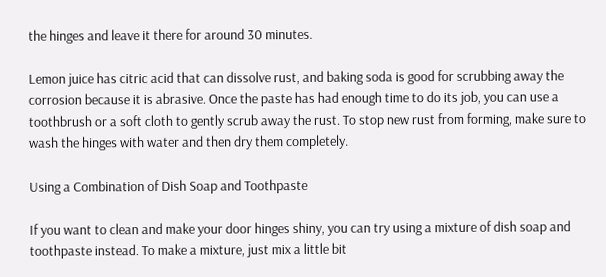the hinges and leave it there for around 30 minutes.

Lemon juice has citric acid that can dissolve rust, and baking soda is good for scrubbing away the corrosion because it is abrasive. Once the paste has had enough time to do its job, you can use a toothbrush or a soft cloth to gently scrub away the rust. To stop new rust from forming, make sure to wash the hinges with water and then dry them completely.

Using a Combination of Dish Soap and Toothpaste

If you want to clean and make your door hinges shiny, you can try using a mixture of dish soap and toothpaste instead. To make a mixture, just mix a little bit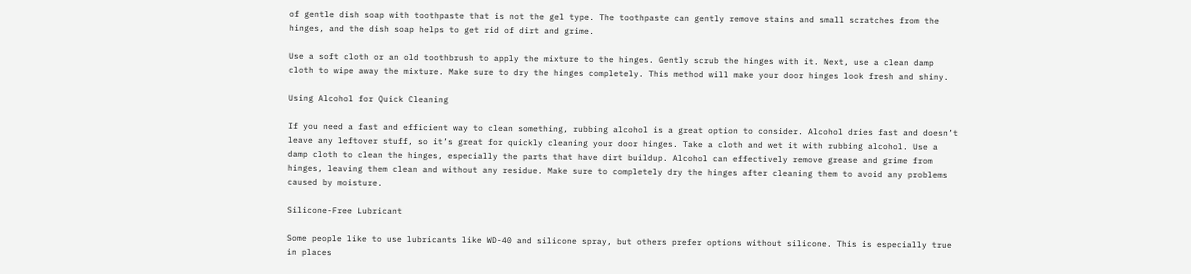of gentle dish soap with toothpaste that is not the gel type. The toothpaste can gently remove stains and small scratches from the hinges, and the dish soap helps to get rid of dirt and grime.

Use a soft cloth or an old toothbrush to apply the mixture to the hinges. Gently scrub the hinges with it. Next, use a clean damp cloth to wipe away the mixture. Make sure to dry the hinges completely. This method will make your door hinges look fresh and shiny.

Using Alcohol for Quick Cleaning

If you need a fast and efficient way to clean something, rubbing alcohol is a great option to consider. Alcohol dries fast and doesn’t leave any leftover stuff, so it’s great for quickly cleaning your door hinges. Take a cloth and wet it with rubbing alcohol. Use a damp cloth to clean the hinges, especially the parts that have dirt buildup. Alcohol can effectively remove grease and grime from hinges, leaving them clean and without any residue. Make sure to completely dry the hinges after cleaning them to avoid any problems caused by moisture.

Silicone-Free Lubricant

Some people like to use lubricants like WD-40 and silicone spray, but others prefer options without silicone. This is especially true in places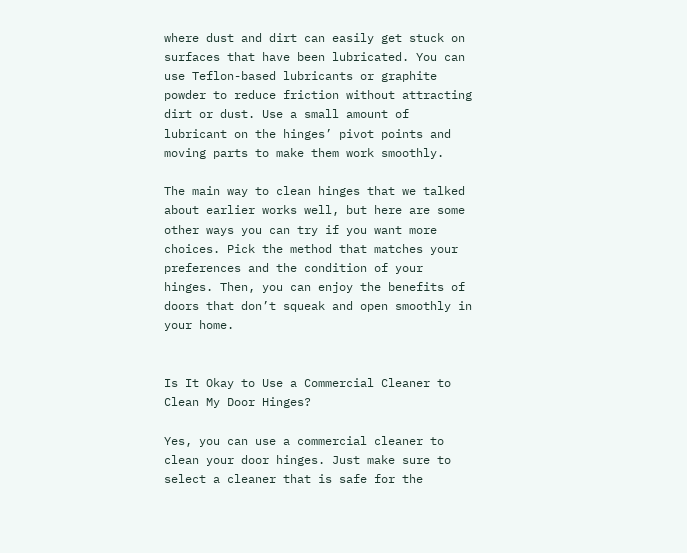where dust and dirt can easily get stuck on surfaces that have been lubricated. You can use Teflon-based lubricants or graphite powder to reduce friction without attracting dirt or dust. Use a small amount of lubricant on the hinges’ pivot points and moving parts to make them work smoothly.

The main way to clean hinges that we talked about earlier works well, but here are some other ways you can try if you want more choices. Pick the method that matches your preferences and the condition of your hinges. Then, you can enjoy the benefits of doors that don’t squeak and open smoothly in your home.


Is It Okay to Use a Commercial Cleaner to Clean My Door Hinges?

Yes, you can use a commercial cleaner to clean your door hinges. Just make sure to select a cleaner that is safe for the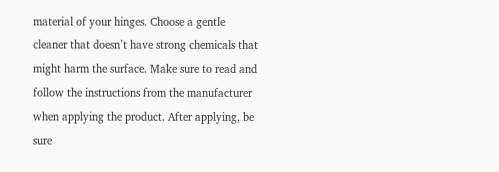material of your hinges. Choose a gentle cleaner that doesn’t have strong chemicals that might harm the surface. Make sure to read and follow the instructions from the manufacturer when applying the product. After applying, be sure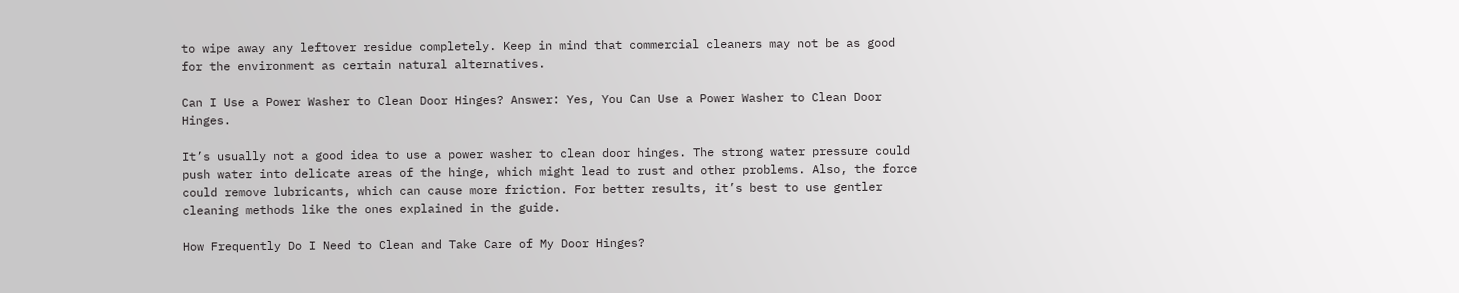to wipe away any leftover residue completely. Keep in mind that commercial cleaners may not be as good for the environment as certain natural alternatives.

Can I Use a Power Washer to Clean Door Hinges? Answer: Yes, You Can Use a Power Washer to Clean Door Hinges.

It’s usually not a good idea to use a power washer to clean door hinges. The strong water pressure could push water into delicate areas of the hinge, which might lead to rust and other problems. Also, the force could remove lubricants, which can cause more friction. For better results, it’s best to use gentler cleaning methods like the ones explained in the guide.

How Frequently Do I Need to Clean and Take Care of My Door Hinges?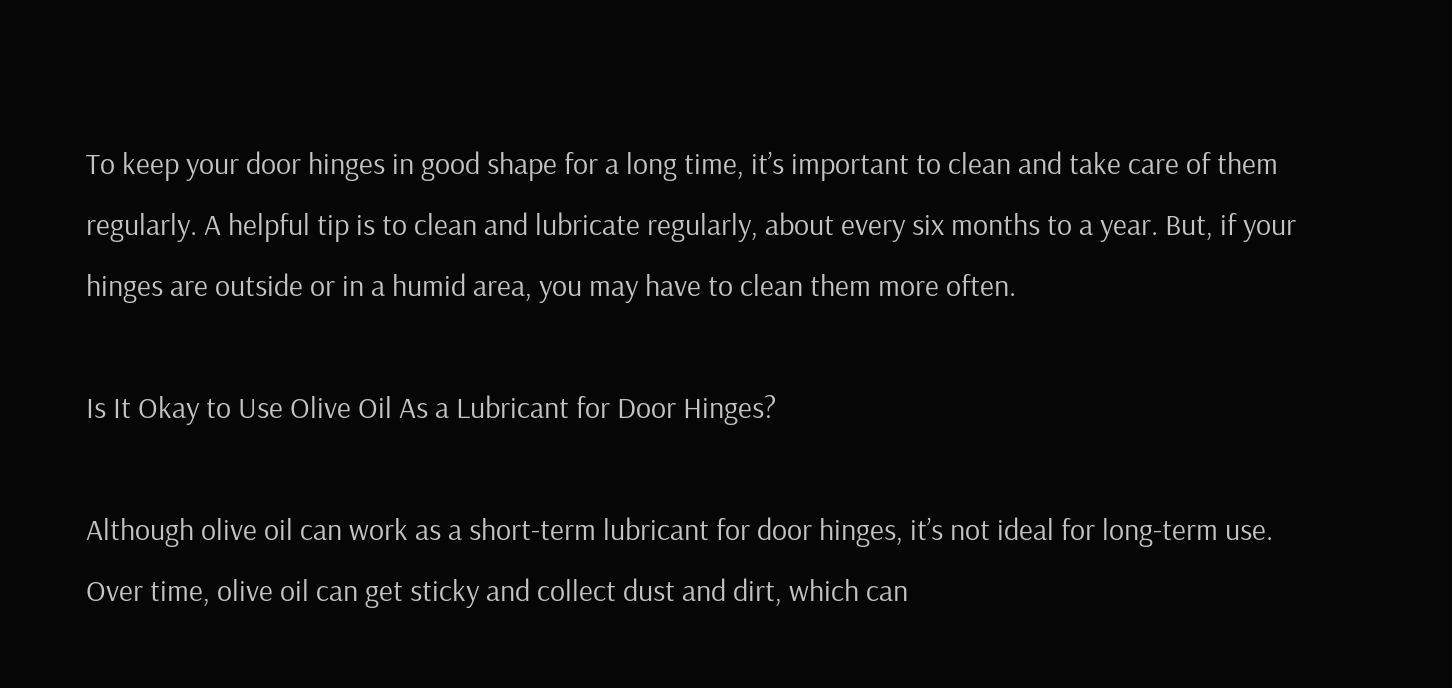To keep your door hinges in good shape for a long time, it’s important to clean and take care of them regularly. A helpful tip is to clean and lubricate regularly, about every six months to a year. But, if your hinges are outside or in a humid area, you may have to clean them more often.

Is It Okay to Use Olive Oil As a Lubricant for Door Hinges?

Although olive oil can work as a short-term lubricant for door hinges, it’s not ideal for long-term use. Over time, olive oil can get sticky and collect dust and dirt, which can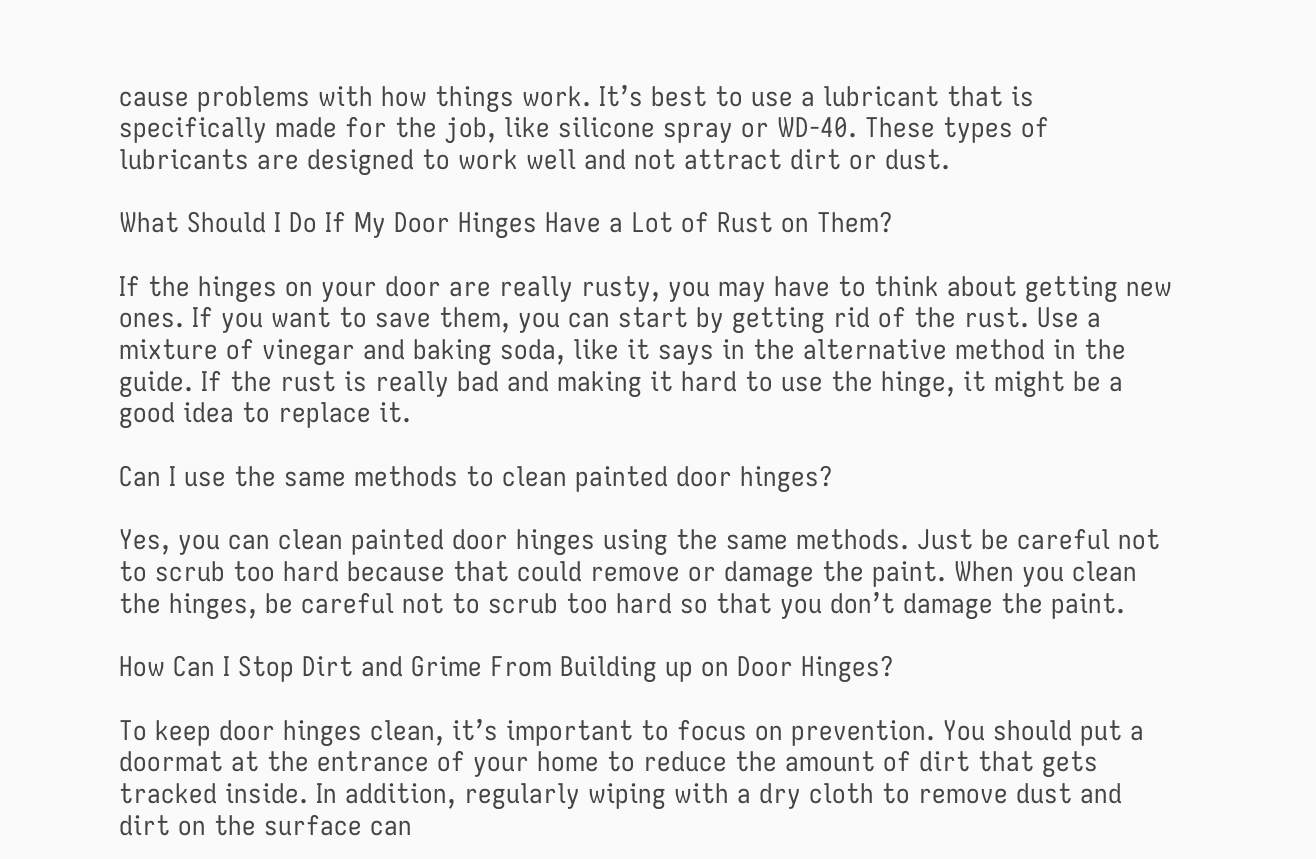cause problems with how things work. It’s best to use a lubricant that is specifically made for the job, like silicone spray or WD-40. These types of lubricants are designed to work well and not attract dirt or dust.

What Should I Do If My Door Hinges Have a Lot of Rust on Them?

If the hinges on your door are really rusty, you may have to think about getting new ones. If you want to save them, you can start by getting rid of the rust. Use a mixture of vinegar and baking soda, like it says in the alternative method in the guide. If the rust is really bad and making it hard to use the hinge, it might be a good idea to replace it.

Can I use the same methods to clean painted door hinges?

Yes, you can clean painted door hinges using the same methods. Just be careful not to scrub too hard because that could remove or damage the paint. When you clean the hinges, be careful not to scrub too hard so that you don’t damage the paint.

How Can I Stop Dirt and Grime From Building up on Door Hinges?

To keep door hinges clean, it’s important to focus on prevention. You should put a doormat at the entrance of your home to reduce the amount of dirt that gets tracked inside. In addition, regularly wiping with a dry cloth to remove dust and dirt on the surface can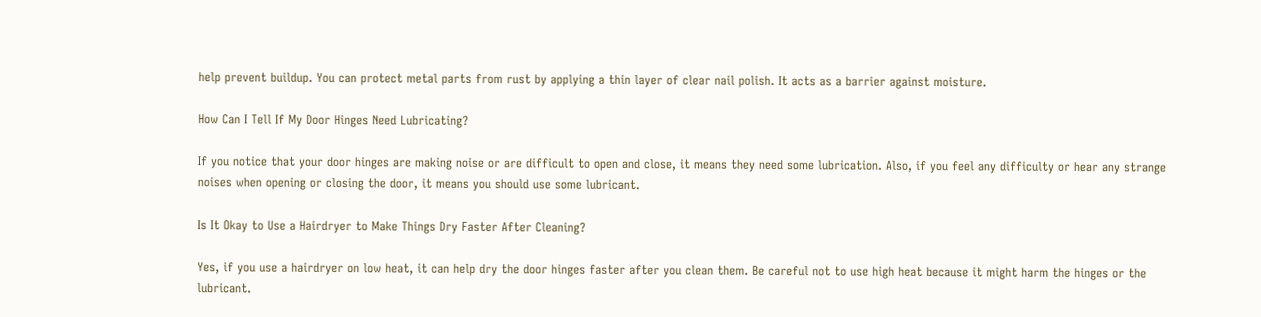help prevent buildup. You can protect metal parts from rust by applying a thin layer of clear nail polish. It acts as a barrier against moisture.

How Can I Tell If My Door Hinges Need Lubricating?

If you notice that your door hinges are making noise or are difficult to open and close, it means they need some lubrication. Also, if you feel any difficulty or hear any strange noises when opening or closing the door, it means you should use some lubricant.

Is It Okay to Use a Hairdryer to Make Things Dry Faster After Cleaning?

Yes, if you use a hairdryer on low heat, it can help dry the door hinges faster after you clean them. Be careful not to use high heat because it might harm the hinges or the lubricant.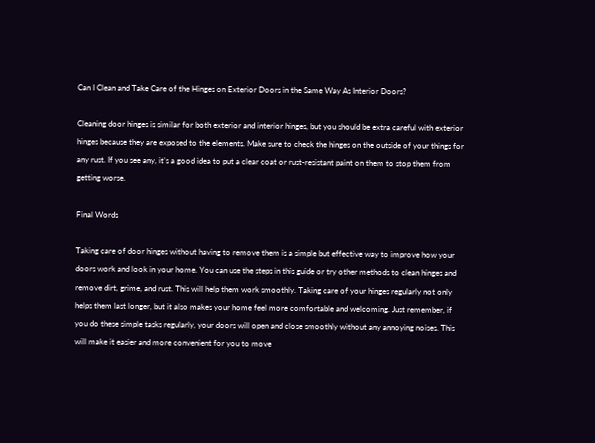Can I Clean and Take Care of the Hinges on Exterior Doors in the Same Way As Interior Doors?

Cleaning door hinges is similar for both exterior and interior hinges, but you should be extra careful with exterior hinges because they are exposed to the elements. Make sure to check the hinges on the outside of your things for any rust. If you see any, it’s a good idea to put a clear coat or rust-resistant paint on them to stop them from getting worse.

Final Words

Taking care of door hinges without having to remove them is a simple but effective way to improve how your doors work and look in your home. You can use the steps in this guide or try other methods to clean hinges and remove dirt, grime, and rust. This will help them work smoothly. Taking care of your hinges regularly not only helps them last longer, but it also makes your home feel more comfortable and welcoming. Just remember, if you do these simple tasks regularly, your doors will open and close smoothly without any annoying noises. This will make it easier and more convenient for you to move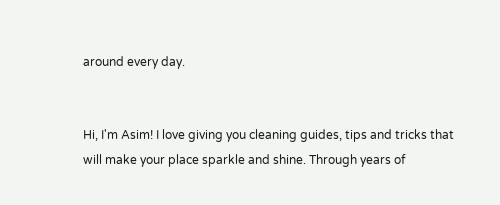around every day.


Hi, I'm Asim! I love giving you cleaning guides, tips and tricks that will make your place sparkle and shine. Through years of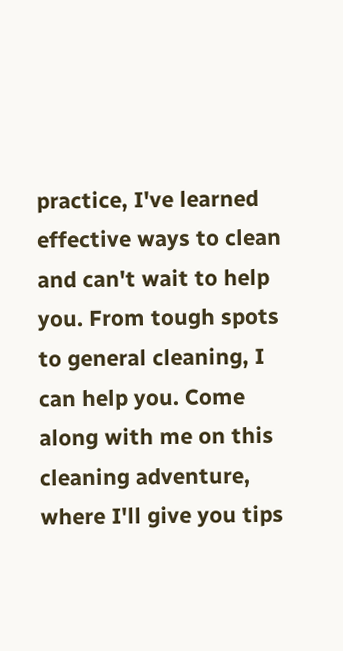practice, I've learned effective ways to clean and can't wait to help you. From tough spots to general cleaning, I can help you. Come along with me on this cleaning adventure, where I'll give you tips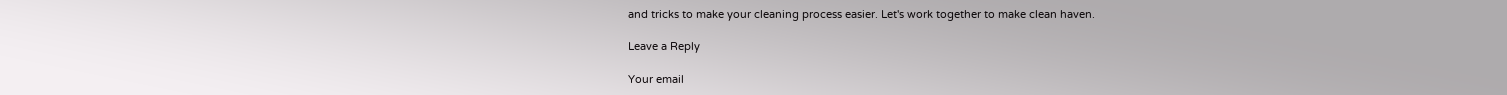and tricks to make your cleaning process easier. Let's work together to make clean haven.

Leave a Reply

Your email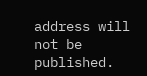address will not be published.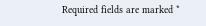Required fields are marked *